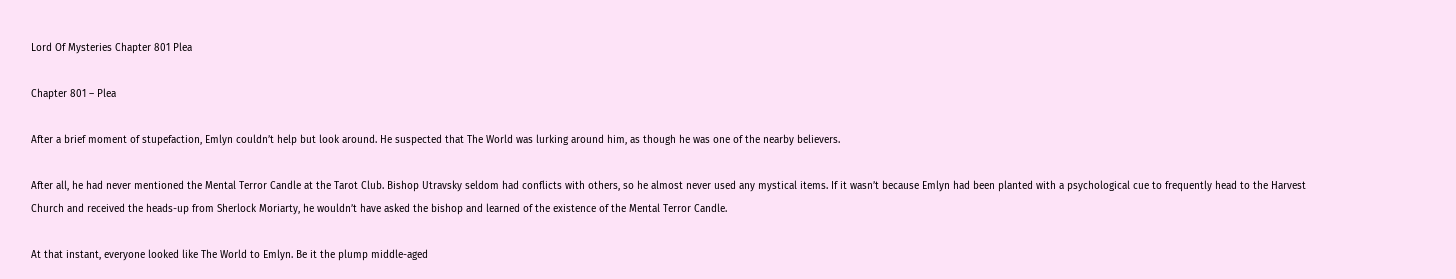Lord Of Mysteries Chapter 801 Plea

Chapter 801 – Plea

After a brief moment of stupefaction, Emlyn couldn’t help but look around. He suspected that The World was lurking around him, as though he was one of the nearby believers.

After all, he had never mentioned the Mental Terror Candle at the Tarot Club. Bishop Utravsky seldom had conflicts with others, so he almost never used any mystical items. If it wasn’t because Emlyn had been planted with a psychological cue to frequently head to the Harvest Church and received the heads-up from Sherlock Moriarty, he wouldn’t have asked the bishop and learned of the existence of the Mental Terror Candle.

At that instant, everyone looked like The World to Emlyn. Be it the plump middle-aged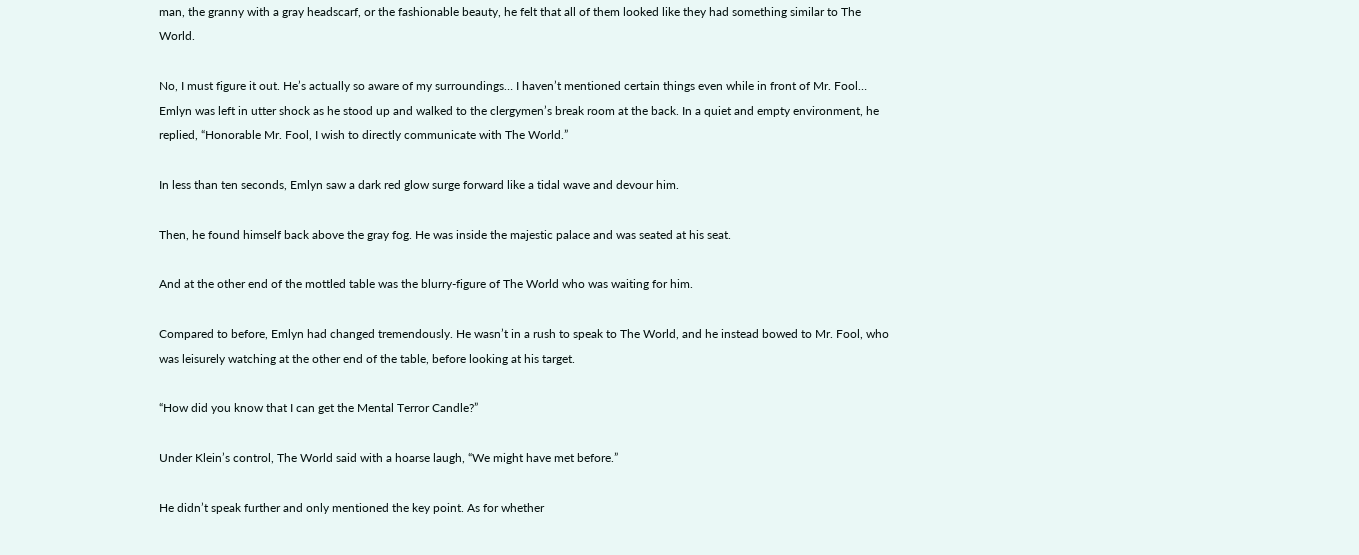man, the granny with a gray headscarf, or the fashionable beauty, he felt that all of them looked like they had something similar to The World.

No, I must figure it out. He’s actually so aware of my surroundings… I haven’t mentioned certain things even while in front of Mr. Fool… Emlyn was left in utter shock as he stood up and walked to the clergymen’s break room at the back. In a quiet and empty environment, he replied, “Honorable Mr. Fool, I wish to directly communicate with The World.”

In less than ten seconds, Emlyn saw a dark red glow surge forward like a tidal wave and devour him.

Then, he found himself back above the gray fog. He was inside the majestic palace and was seated at his seat.

And at the other end of the mottled table was the blurry-figure of The World who was waiting for him.

Compared to before, Emlyn had changed tremendously. He wasn’t in a rush to speak to The World, and he instead bowed to Mr. Fool, who was leisurely watching at the other end of the table, before looking at his target.

“How did you know that I can get the Mental Terror Candle?”

Under Klein’s control, The World said with a hoarse laugh, “We might have met before.”

He didn’t speak further and only mentioned the key point. As for whether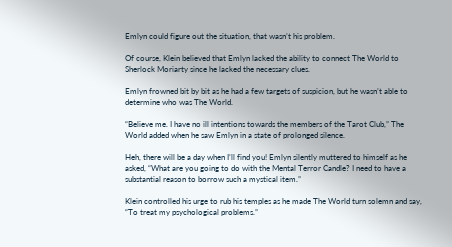Emlyn could figure out the situation, that wasn’t his problem.

Of course, Klein believed that Emlyn lacked the ability to connect The World to Sherlock Moriarty since he lacked the necessary clues.

Emlyn frowned bit by bit as he had a few targets of suspicion, but he wasn’t able to determine who was The World.

“Believe me. I have no ill intentions towards the members of the Tarot Club,” The World added when he saw Emlyn in a state of prolonged silence.

Heh, there will be a day when I’ll find you! Emlyn silently muttered to himself as he asked, “What are you going to do with the Mental Terror Candle? I need to have a substantial reason to borrow such a mystical item.”

Klein controlled his urge to rub his temples as he made The World turn solemn and say, “To treat my psychological problems.”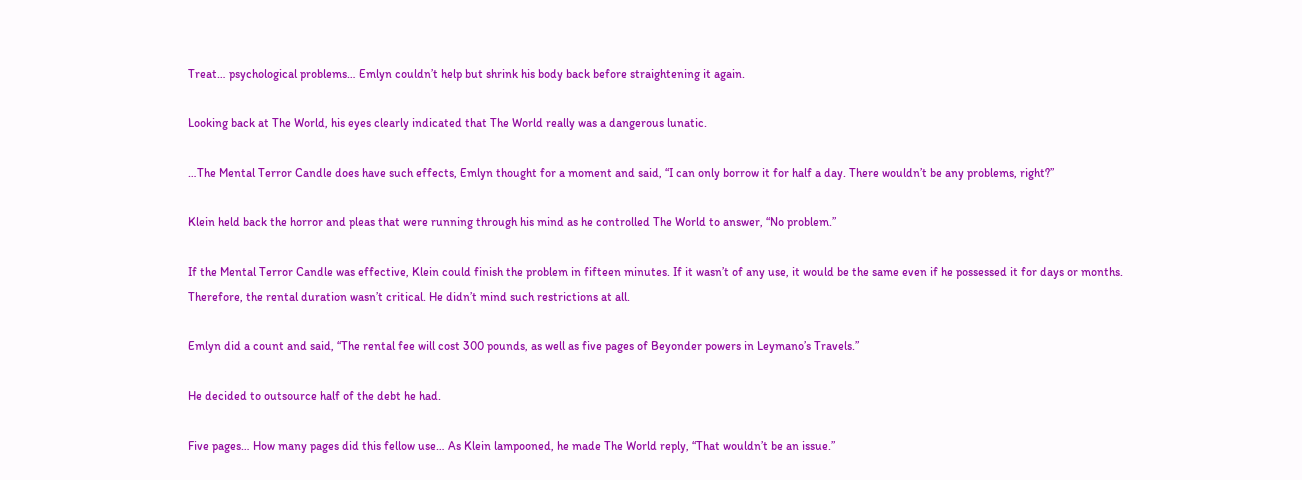Treat… psychological problems… Emlyn couldn’t help but shrink his body back before straightening it again.

Looking back at The World, his eyes clearly indicated that The World really was a dangerous lunatic.

…The Mental Terror Candle does have such effects, Emlyn thought for a moment and said, “I can only borrow it for half a day. There wouldn’t be any problems, right?”

Klein held back the horror and pleas that were running through his mind as he controlled The World to answer, “No problem.”

If the Mental Terror Candle was effective, Klein could finish the problem in fifteen minutes. If it wasn’t of any use, it would be the same even if he possessed it for days or months. Therefore, the rental duration wasn’t critical. He didn’t mind such restrictions at all.

Emlyn did a count and said, “The rental fee will cost 300 pounds, as well as five pages of Beyonder powers in Leymano’s Travels.”

He decided to outsource half of the debt he had.

Five pages… How many pages did this fellow use… As Klein lampooned, he made The World reply, “That wouldn’t be an issue.”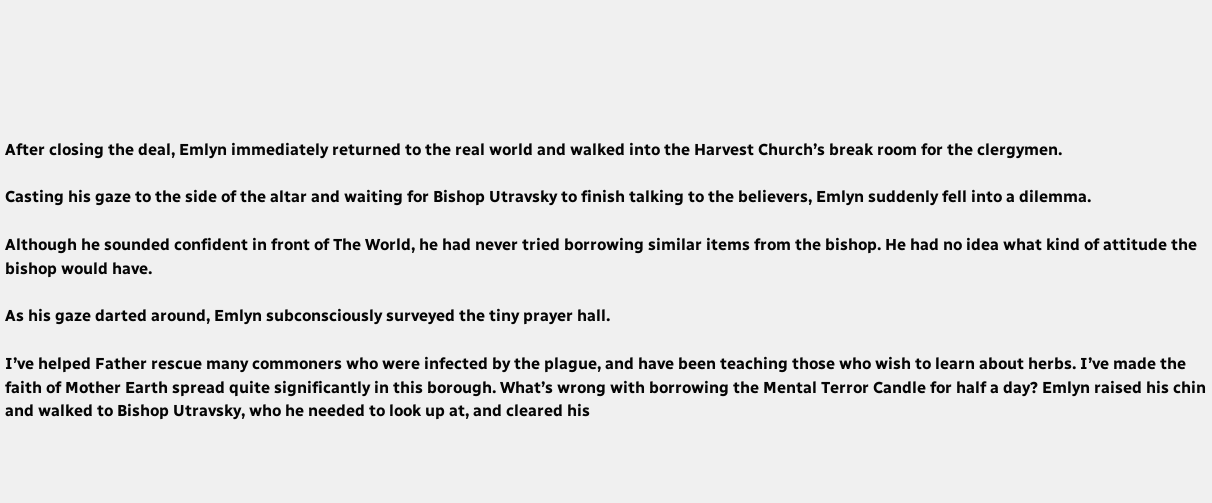After closing the deal, Emlyn immediately returned to the real world and walked into the Harvest Church’s break room for the clergymen.

Casting his gaze to the side of the altar and waiting for Bishop Utravsky to finish talking to the believers, Emlyn suddenly fell into a dilemma.

Although he sounded confident in front of The World, he had never tried borrowing similar items from the bishop. He had no idea what kind of attitude the bishop would have.

As his gaze darted around, Emlyn subconsciously surveyed the tiny prayer hall.

I’ve helped Father rescue many commoners who were infected by the plague, and have been teaching those who wish to learn about herbs. I’ve made the faith of Mother Earth spread quite significantly in this borough. What’s wrong with borrowing the Mental Terror Candle for half a day? Emlyn raised his chin and walked to Bishop Utravsky, who he needed to look up at, and cleared his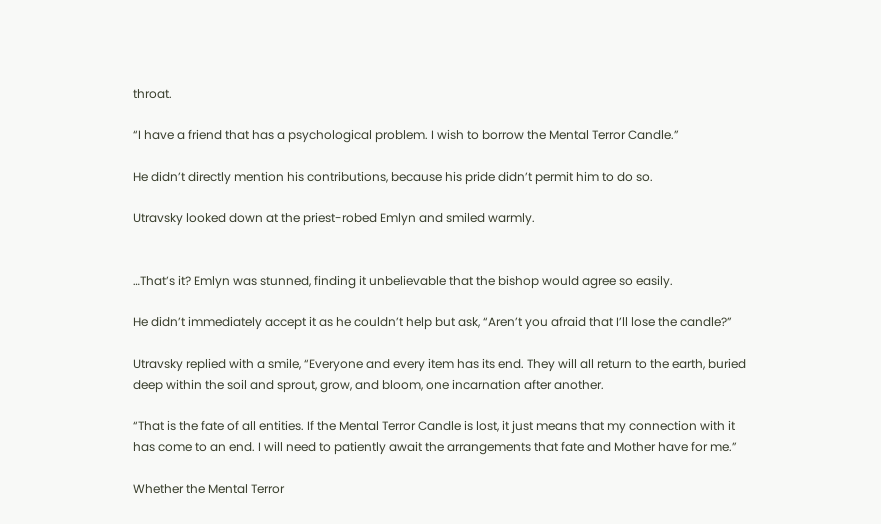throat.

“I have a friend that has a psychological problem. I wish to borrow the Mental Terror Candle.”

He didn’t directly mention his contributions, because his pride didn’t permit him to do so.

Utravsky looked down at the priest-robed Emlyn and smiled warmly.


…That’s it? Emlyn was stunned, finding it unbelievable that the bishop would agree so easily.

He didn’t immediately accept it as he couldn’t help but ask, “Aren’t you afraid that I’ll lose the candle?”

Utravsky replied with a smile, “Everyone and every item has its end. They will all return to the earth, buried deep within the soil and sprout, grow, and bloom, one incarnation after another.

“That is the fate of all entities. If the Mental Terror Candle is lost, it just means that my connection with it has come to an end. I will need to patiently await the arrangements that fate and Mother have for me.”

Whether the Mental Terror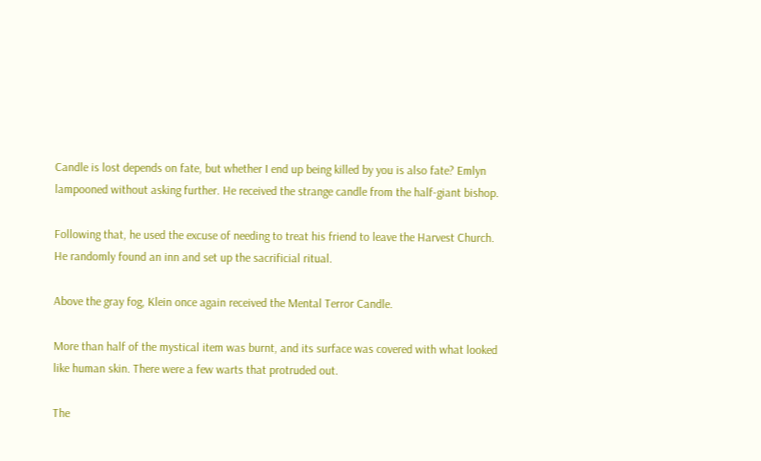Candle is lost depends on fate, but whether I end up being killed by you is also fate? Emlyn lampooned without asking further. He received the strange candle from the half-giant bishop.

Following that, he used the excuse of needing to treat his friend to leave the Harvest Church. He randomly found an inn and set up the sacrificial ritual.

Above the gray fog, Klein once again received the Mental Terror Candle.

More than half of the mystical item was burnt, and its surface was covered with what looked like human skin. There were a few warts that protruded out.

The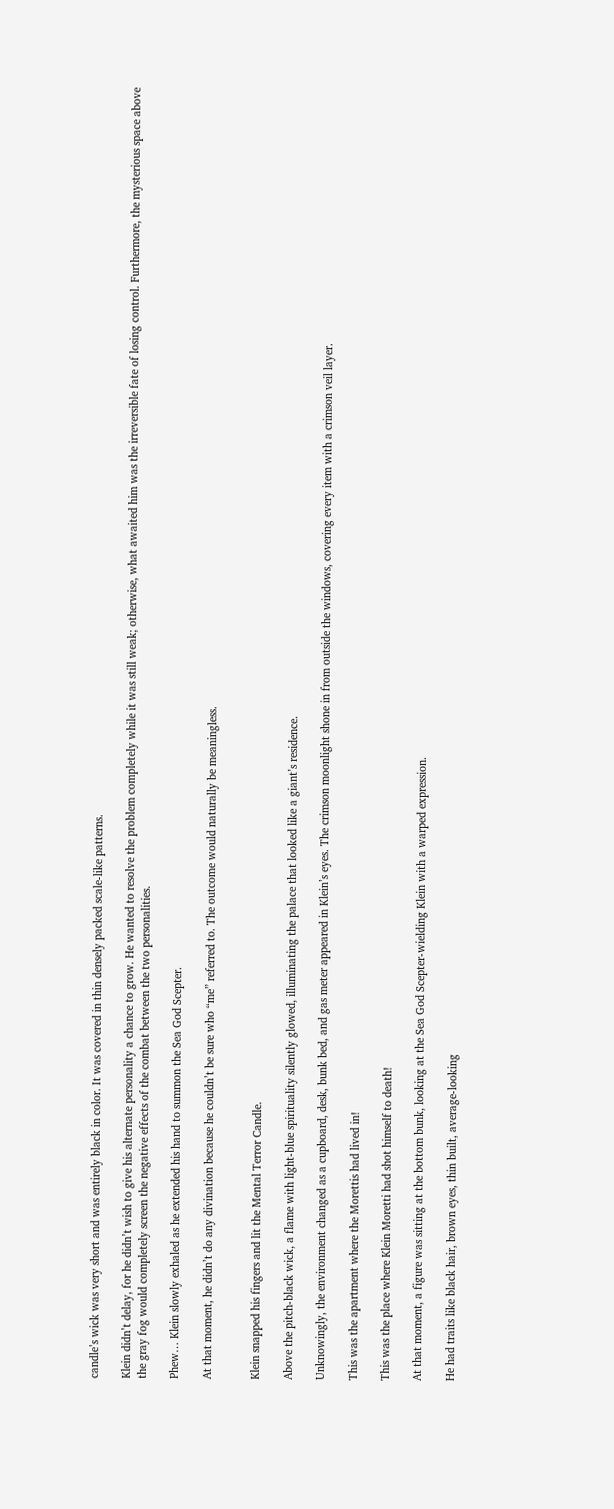candle’s wick was very short and was entirely black in color. It was covered in thin densely packed scale-like patterns.

Klein didn’t delay, for he didn’t wish to give his alternate personality a chance to grow. He wanted to resolve the problem completely while it was still weak; otherwise, what awaited him was the irreversible fate of losing control. Furthermore, the mysterious space above the gray fog would completely screen the negative effects of the combat between the two personalities.

Phew… Klein slowly exhaled as he extended his hand to summon the Sea God Scepter.

At that moment, he didn’t do any divination because he couldn’t be sure who “me” referred to. The outcome would naturally be meaningless.


Klein snapped his fingers and lit the Mental Terror Candle.

Above the pitch-black wick, a flame with light-blue spirituality silently glowed, illuminating the palace that looked like a giant’s residence.

Unknowingly, the environment changed as a cupboard, desk, bunk bed, and gas meter appeared in Klein’s eyes. The crimson moonlight shone in from outside the windows, covering every item with a crimson veil layer.

This was the apartment where the Morettis had lived in!

This was the place where Klein Moretti had shot himself to death!

At that moment, a figure was sitting at the bottom bunk, looking at the Sea God Scepter-wielding Klein with a warped expression.

He had traits like black hair, brown eyes, thin built, average-looking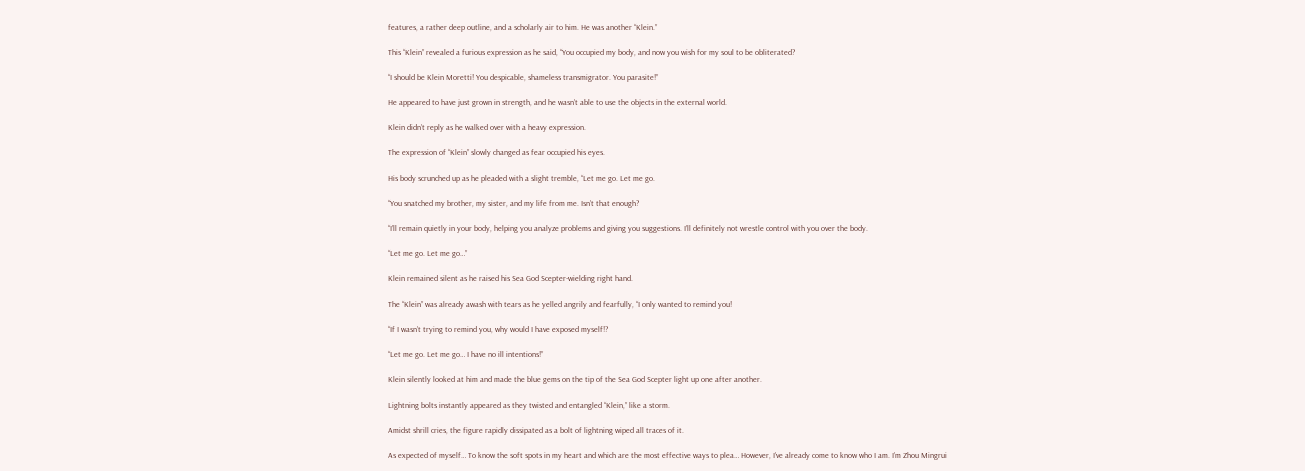features, a rather deep outline, and a scholarly air to him. He was another “Klein.”

This “Klein” revealed a furious expression as he said, “You occupied my body, and now you wish for my soul to be obliterated?

“I should be Klein Moretti! You despicable, shameless transmigrator. You parasite!”

He appeared to have just grown in strength, and he wasn’t able to use the objects in the external world.

Klein didn’t reply as he walked over with a heavy expression.

The expression of “Klein” slowly changed as fear occupied his eyes.

His body scrunched up as he pleaded with a slight tremble, “Let me go. Let me go.

“You snatched my brother, my sister, and my life from me. Isn’t that enough?

“I’ll remain quietly in your body, helping you analyze problems and giving you suggestions. I’ll definitely not wrestle control with you over the body.

“Let me go. Let me go…”

Klein remained silent as he raised his Sea God Scepter-wielding right hand.

The “Klein” was already awash with tears as he yelled angrily and fearfully, “I only wanted to remind you!

“If I wasn’t trying to remind you, why would I have exposed myself!?

“Let me go. Let me go… I have no ill intentions!”

Klein silently looked at him and made the blue gems on the tip of the Sea God Scepter light up one after another.

Lightning bolts instantly appeared as they twisted and entangled “Klein,” like a storm.

Amidst shrill cries, the figure rapidly dissipated as a bolt of lightning wiped all traces of it.

As expected of myself… To know the soft spots in my heart and which are the most effective ways to plea… However, I’ve already come to know who I am. I’m Zhou Mingrui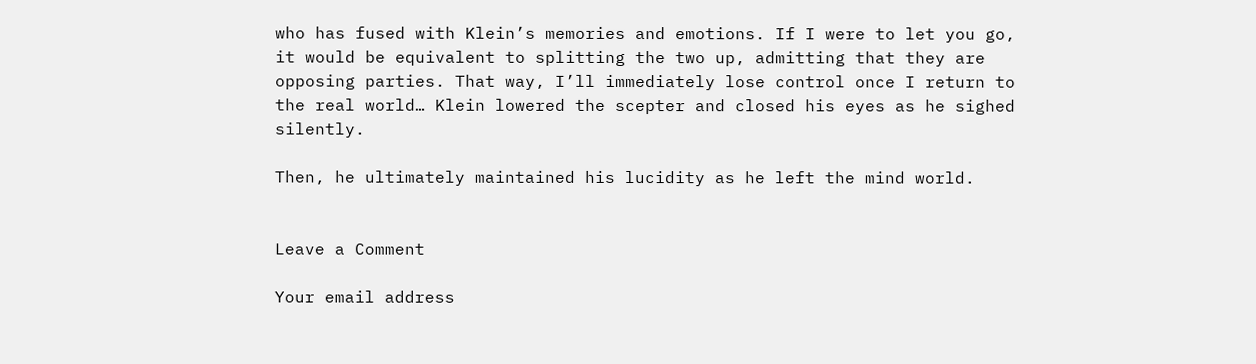who has fused with Klein’s memories and emotions. If I were to let you go, it would be equivalent to splitting the two up, admitting that they are opposing parties. That way, I’ll immediately lose control once I return to the real world… Klein lowered the scepter and closed his eyes as he sighed silently.

Then, he ultimately maintained his lucidity as he left the mind world.


Leave a Comment

Your email address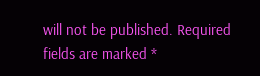will not be published. Required fields are marked *